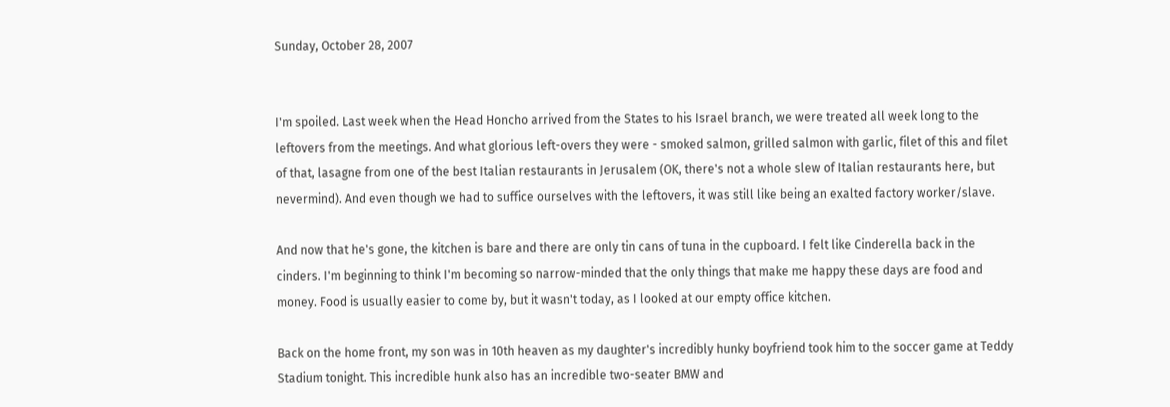Sunday, October 28, 2007


I'm spoiled. Last week when the Head Honcho arrived from the States to his Israel branch, we were treated all week long to the leftovers from the meetings. And what glorious left-overs they were - smoked salmon, grilled salmon with garlic, filet of this and filet of that, lasagne from one of the best Italian restaurants in Jerusalem (OK, there's not a whole slew of Italian restaurants here, but nevermind). And even though we had to suffice ourselves with the leftovers, it was still like being an exalted factory worker/slave.

And now that he's gone, the kitchen is bare and there are only tin cans of tuna in the cupboard. I felt like Cinderella back in the cinders. I'm beginning to think I'm becoming so narrow-minded that the only things that make me happy these days are food and money. Food is usually easier to come by, but it wasn't today, as I looked at our empty office kitchen.

Back on the home front, my son was in 10th heaven as my daughter's incredibly hunky boyfriend took him to the soccer game at Teddy Stadium tonight. This incredible hunk also has an incredible two-seater BMW and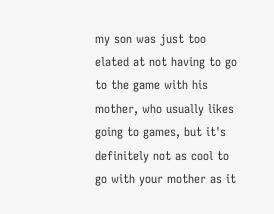my son was just too elated at not having to go to the game with his mother, who usually likes going to games, but it's definitely not as cool to go with your mother as it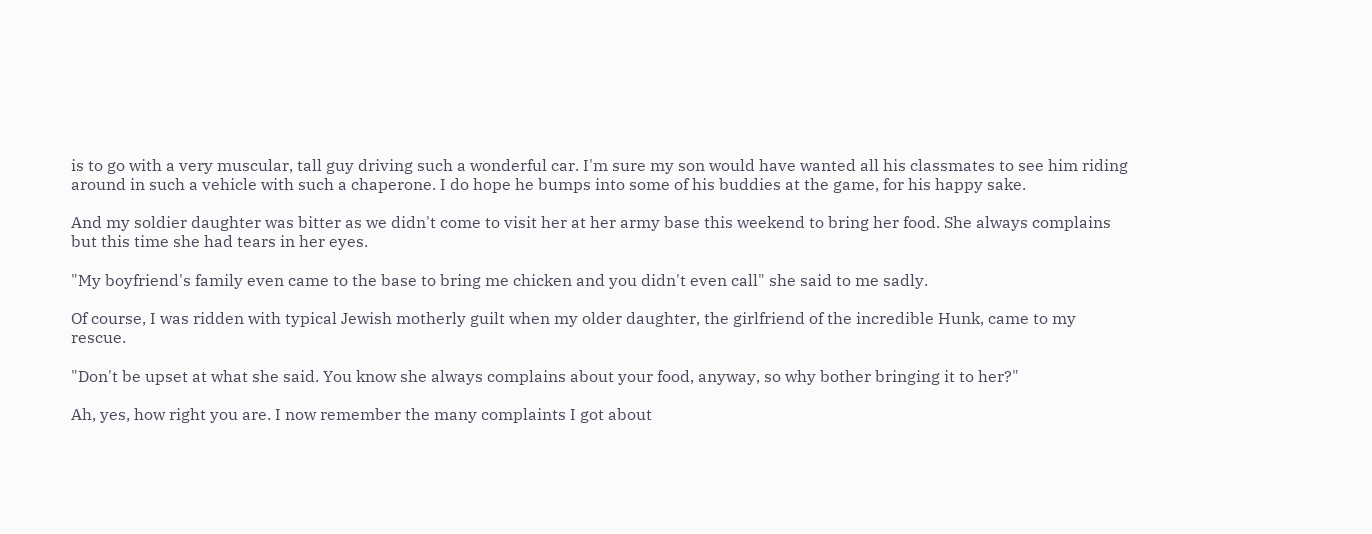is to go with a very muscular, tall guy driving such a wonderful car. I'm sure my son would have wanted all his classmates to see him riding around in such a vehicle with such a chaperone. I do hope he bumps into some of his buddies at the game, for his happy sake.

And my soldier daughter was bitter as we didn't come to visit her at her army base this weekend to bring her food. She always complains but this time she had tears in her eyes.

"My boyfriend's family even came to the base to bring me chicken and you didn't even call" she said to me sadly.

Of course, I was ridden with typical Jewish motherly guilt when my older daughter, the girlfriend of the incredible Hunk, came to my rescue.

"Don't be upset at what she said. You know she always complains about your food, anyway, so why bother bringing it to her?"

Ah, yes, how right you are. I now remember the many complaints I got about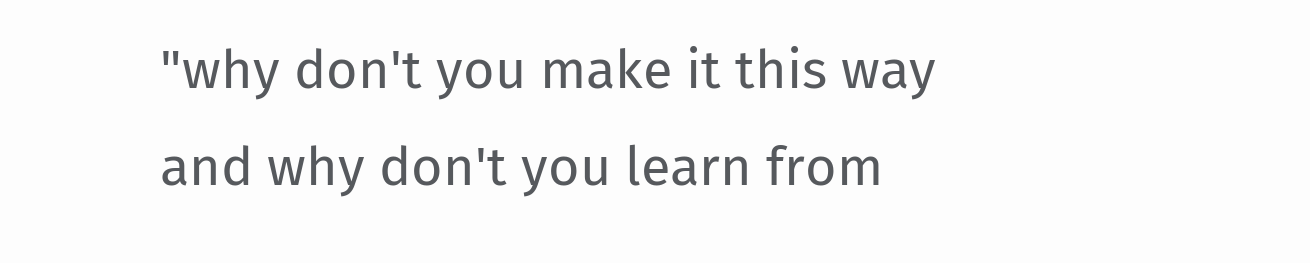"why don't you make it this way and why don't you learn from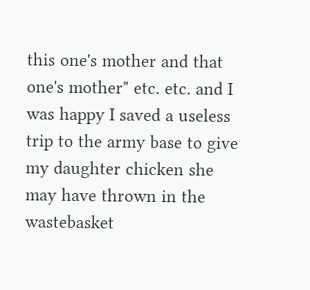this one's mother and that one's mother" etc. etc. and I was happy I saved a useless trip to the army base to give my daughter chicken she may have thrown in the wastebasket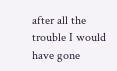after all the trouble I would have gone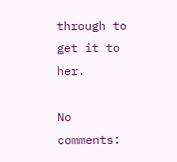through to get it to her.

No comments: